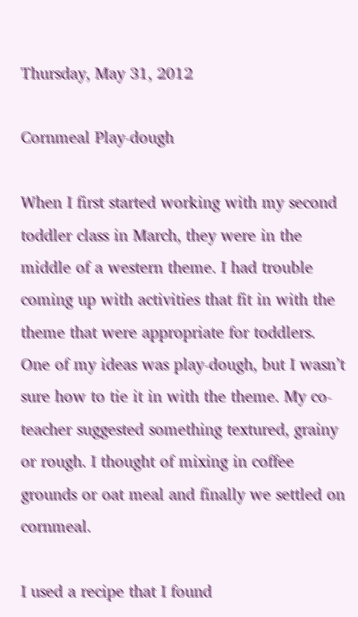Thursday, May 31, 2012

Cornmeal Play-dough

When I first started working with my second toddler class in March, they were in the middle of a western theme. I had trouble coming up with activities that fit in with the theme that were appropriate for toddlers. One of my ideas was play-dough, but I wasn’t sure how to tie it in with the theme. My co-teacher suggested something textured, grainy or rough. I thought of mixing in coffee grounds or oat meal and finally we settled on cornmeal.

I used a recipe that I found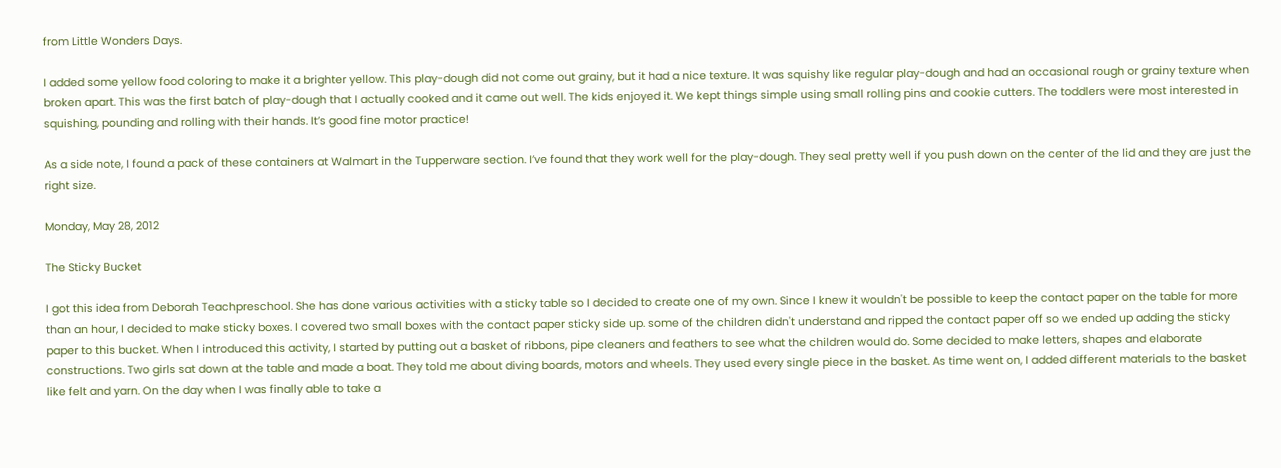from Little Wonders Days.

I added some yellow food coloring to make it a brighter yellow. This play-dough did not come out grainy, but it had a nice texture. It was squishy like regular play-dough and had an occasional rough or grainy texture when broken apart. This was the first batch of play-dough that I actually cooked and it came out well. The kids enjoyed it. We kept things simple using small rolling pins and cookie cutters. The toddlers were most interested in squishing, pounding and rolling with their hands. It’s good fine motor practice!

As a side note, I found a pack of these containers at Walmart in the Tupperware section. I’ve found that they work well for the play-dough. They seal pretty well if you push down on the center of the lid and they are just the right size.

Monday, May 28, 2012

The Sticky Bucket

I got this idea from Deborah Teachpreschool. She has done various activities with a sticky table so I decided to create one of my own. Since I knew it wouldn't be possible to keep the contact paper on the table for more than an hour, I decided to make sticky boxes. I covered two small boxes with the contact paper sticky side up. some of the children didn't understand and ripped the contact paper off so we ended up adding the sticky paper to this bucket. When I introduced this activity, I started by putting out a basket of ribbons, pipe cleaners and feathers to see what the children would do. Some decided to make letters, shapes and elaborate constructions. Two girls sat down at the table and made a boat. They told me about diving boards, motors and wheels. They used every single piece in the basket. As time went on, I added different materials to the basket like felt and yarn. On the day when I was finally able to take a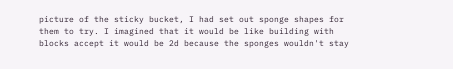picture of the sticky bucket, I had set out sponge shapes for them to try. I imagined that it would be like building with blocks accept it would be 2d because the sponges wouldn't stay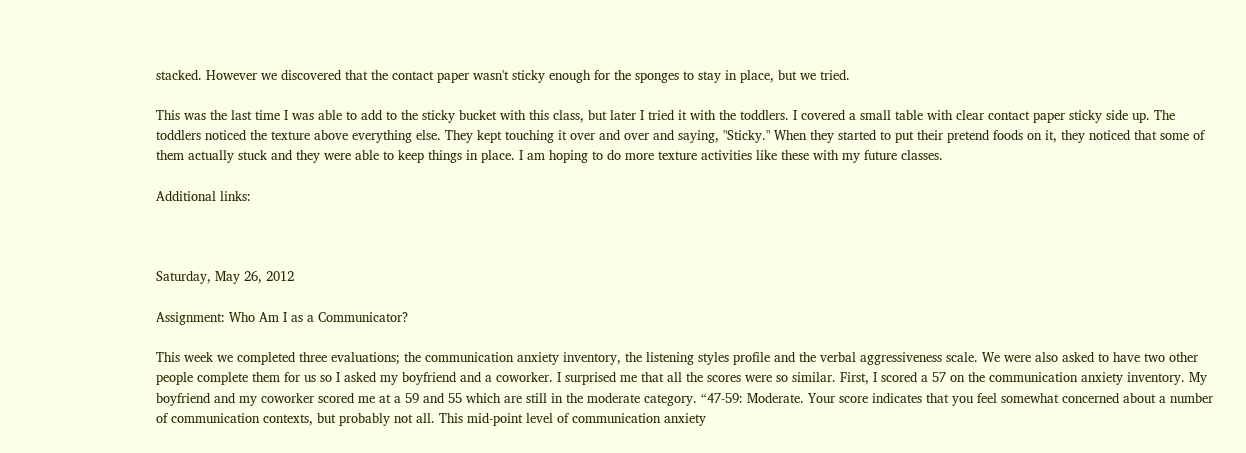stacked. However we discovered that the contact paper wasn't sticky enough for the sponges to stay in place, but we tried.

This was the last time I was able to add to the sticky bucket with this class, but later I tried it with the toddlers. I covered a small table with clear contact paper sticky side up. The toddlers noticed the texture above everything else. They kept touching it over and over and saying, "Sticky." When they started to put their pretend foods on it, they noticed that some of them actually stuck and they were able to keep things in place. I am hoping to do more texture activities like these with my future classes.

Additional links:



Saturday, May 26, 2012

Assignment: Who Am I as a Communicator?

This week we completed three evaluations; the communication anxiety inventory, the listening styles profile and the verbal aggressiveness scale. We were also asked to have two other people complete them for us so I asked my boyfriend and a coworker. I surprised me that all the scores were so similar. First, I scored a 57 on the communication anxiety inventory. My boyfriend and my coworker scored me at a 59 and 55 which are still in the moderate category. “47-59: Moderate. Your score indicates that you feel somewhat concerned about a number of communication contexts, but probably not all. This mid-point level of communication anxiety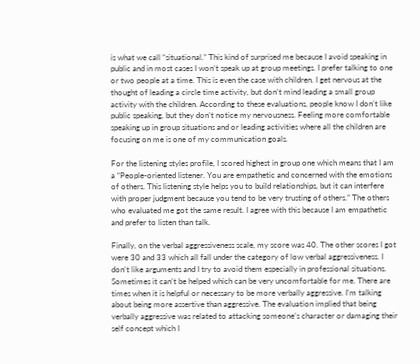is what we call “situational.” This kind of surprised me because I avoid speaking in public and in most cases I won’t speak up at group meetings. I prefer talking to one or two people at a time. This is even the case with children. I get nervous at the thought of leading a circle time activity, but don’t mind leading a small group activity with the children. According to these evaluations, people know I don’t like public speaking, but they don’t notice my nervousness. Feeling more comfortable speaking up in group situations and or leading activities where all the children are focusing on me is one of my communication goals.

For the listening styles profile, I scored highest in group one which means that I am a “People-oriented listener. You are empathetic and concerned with the emotions of others. This listening style helps you to build relationships, but it can interfere with proper judgment because you tend to be very trusting of others.” The others who evaluated me got the same result. I agree with this because I am empathetic and prefer to listen than talk.

Finally, on the verbal aggressiveness scale, my score was 40. The other scores I got were 30 and 33 which all fall under the category of low verbal aggressiveness. I don’t like arguments and I try to avoid them especially in professional situations. Sometimes it can’t be helped which can be very uncomfortable for me. There are times when it is helpful or necessary to be more verbally aggressive. I’m talking about being more assertive than aggressive. The evaluation implied that being verbally aggressive was related to attacking someone’s character or damaging their self concept which I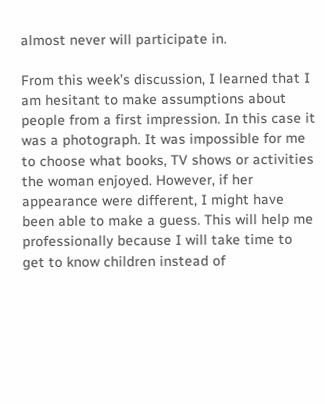almost never will participate in.

From this week’s discussion, I learned that I am hesitant to make assumptions about people from a first impression. In this case it was a photograph. It was impossible for me to choose what books, TV shows or activities the woman enjoyed. However, if her appearance were different, I might have been able to make a guess. This will help me professionally because I will take time to get to know children instead of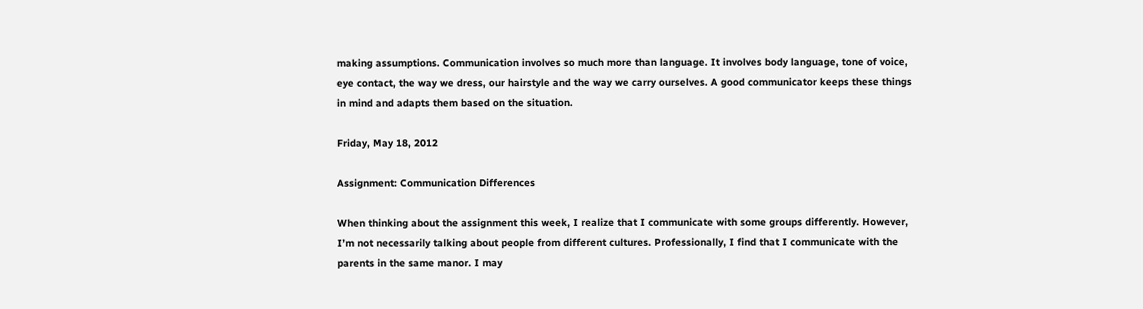making assumptions. Communication involves so much more than language. It involves body language, tone of voice, eye contact, the way we dress, our hairstyle and the way we carry ourselves. A good communicator keeps these things in mind and adapts them based on the situation.

Friday, May 18, 2012

Assignment: Communication Differences

When thinking about the assignment this week, I realize that I communicate with some groups differently. However, I’m not necessarily talking about people from different cultures. Professionally, I find that I communicate with the parents in the same manor. I may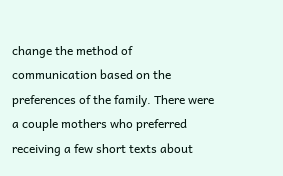change the method of communication based on the preferences of the family. There were a couple mothers who preferred receiving a few short texts about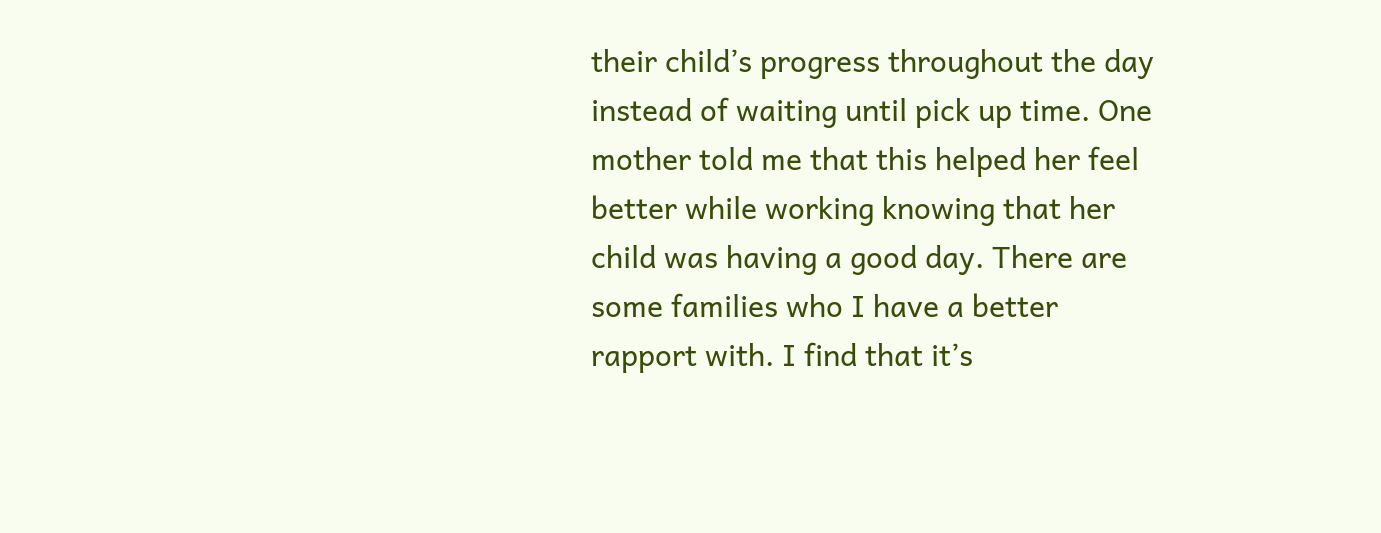their child’s progress throughout the day instead of waiting until pick up time. One mother told me that this helped her feel better while working knowing that her child was having a good day. There are some families who I have a better rapport with. I find that it’s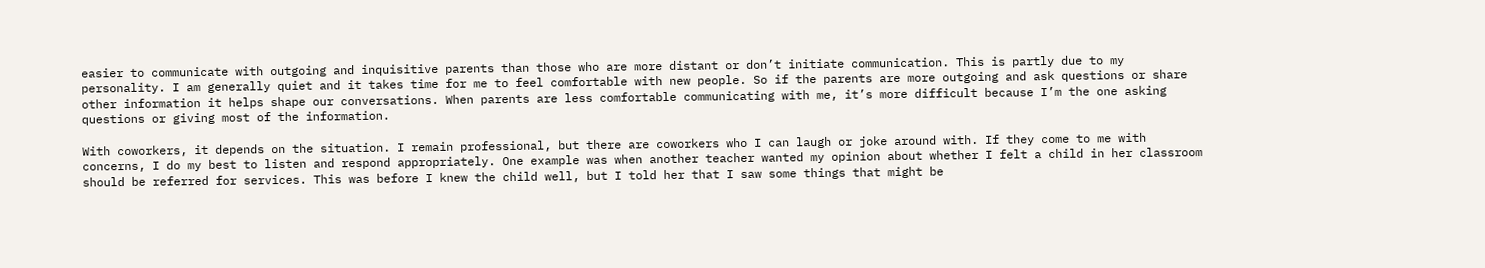easier to communicate with outgoing and inquisitive parents than those who are more distant or don’t initiate communication. This is partly due to my personality. I am generally quiet and it takes time for me to feel comfortable with new people. So if the parents are more outgoing and ask questions or share other information it helps shape our conversations. When parents are less comfortable communicating with me, it’s more difficult because I’m the one asking questions or giving most of the information.

With coworkers, it depends on the situation. I remain professional, but there are coworkers who I can laugh or joke around with. If they come to me with concerns, I do my best to listen and respond appropriately. One example was when another teacher wanted my opinion about whether I felt a child in her classroom should be referred for services. This was before I knew the child well, but I told her that I saw some things that might be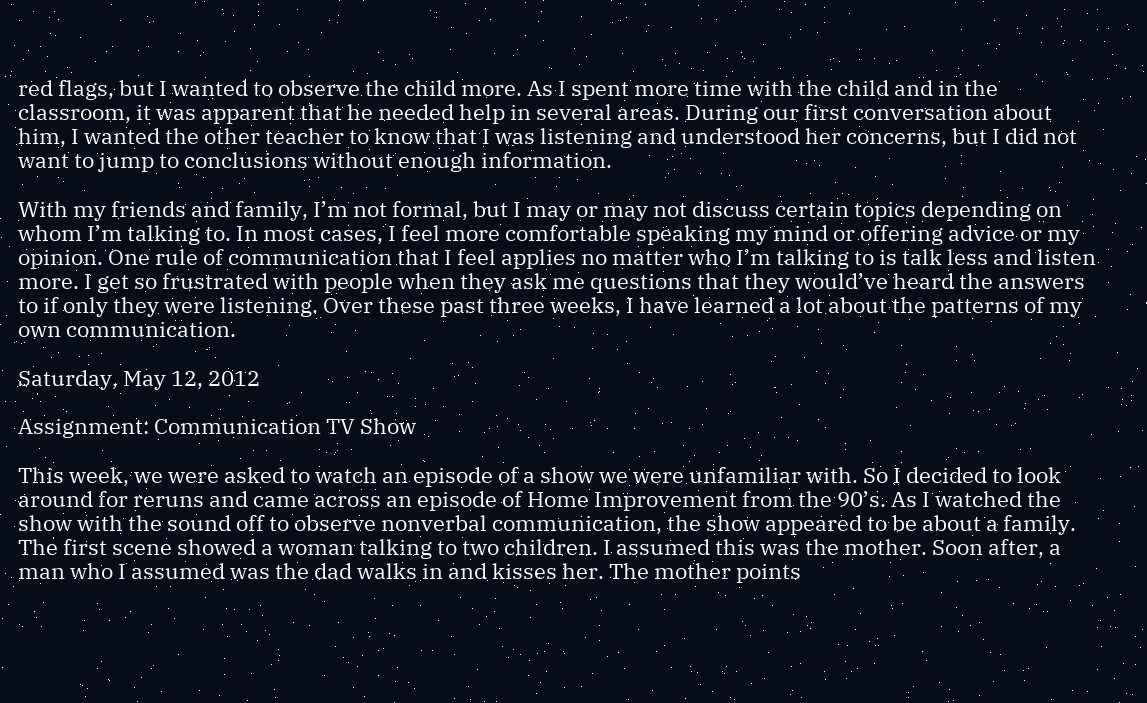red flags, but I wanted to observe the child more. As I spent more time with the child and in the classroom, it was apparent that he needed help in several areas. During our first conversation about him, I wanted the other teacher to know that I was listening and understood her concerns, but I did not want to jump to conclusions without enough information.

With my friends and family, I’m not formal, but I may or may not discuss certain topics depending on whom I’m talking to. In most cases, I feel more comfortable speaking my mind or offering advice or my opinion. One rule of communication that I feel applies no matter who I’m talking to is talk less and listen more. I get so frustrated with people when they ask me questions that they would’ve heard the answers to if only they were listening. Over these past three weeks, I have learned a lot about the patterns of my own communication.

Saturday, May 12, 2012

Assignment: Communication TV Show

This week, we were asked to watch an episode of a show we were unfamiliar with. So I decided to look around for reruns and came across an episode of Home Improvement from the 90’s. As I watched the show with the sound off to observe nonverbal communication, the show appeared to be about a family. The first scene showed a woman talking to two children. I assumed this was the mother. Soon after, a man who I assumed was the dad walks in and kisses her. The mother points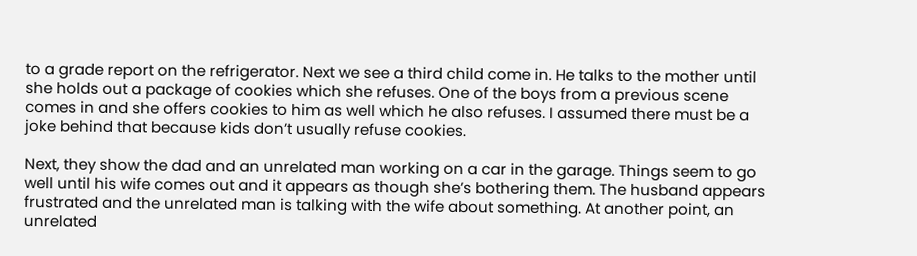to a grade report on the refrigerator. Next we see a third child come in. He talks to the mother until she holds out a package of cookies which she refuses. One of the boys from a previous scene comes in and she offers cookies to him as well which he also refuses. I assumed there must be a joke behind that because kids don’t usually refuse cookies.

Next, they show the dad and an unrelated man working on a car in the garage. Things seem to go well until his wife comes out and it appears as though she’s bothering them. The husband appears frustrated and the unrelated man is talking with the wife about something. At another point, an unrelated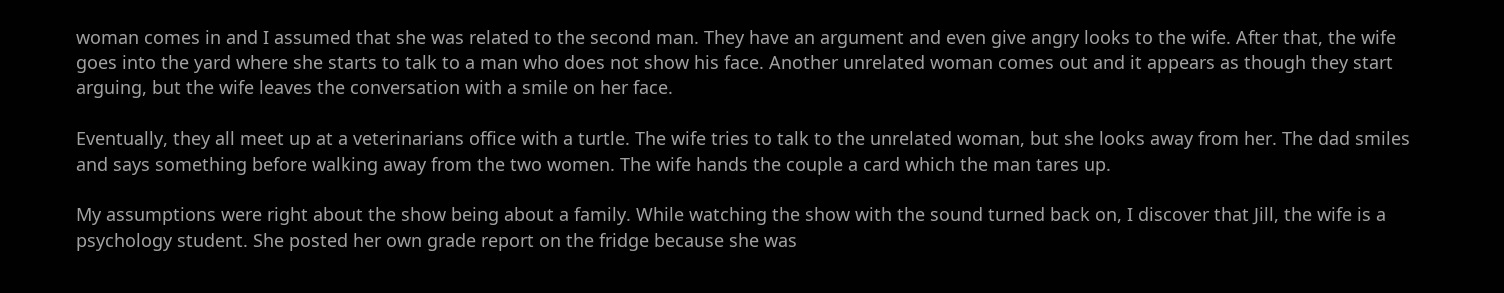woman comes in and I assumed that she was related to the second man. They have an argument and even give angry looks to the wife. After that, the wife goes into the yard where she starts to talk to a man who does not show his face. Another unrelated woman comes out and it appears as though they start arguing, but the wife leaves the conversation with a smile on her face.

Eventually, they all meet up at a veterinarians office with a turtle. The wife tries to talk to the unrelated woman, but she looks away from her. The dad smiles and says something before walking away from the two women. The wife hands the couple a card which the man tares up.

My assumptions were right about the show being about a family. While watching the show with the sound turned back on, I discover that Jill, the wife is a psychology student. She posted her own grade report on the fridge because she was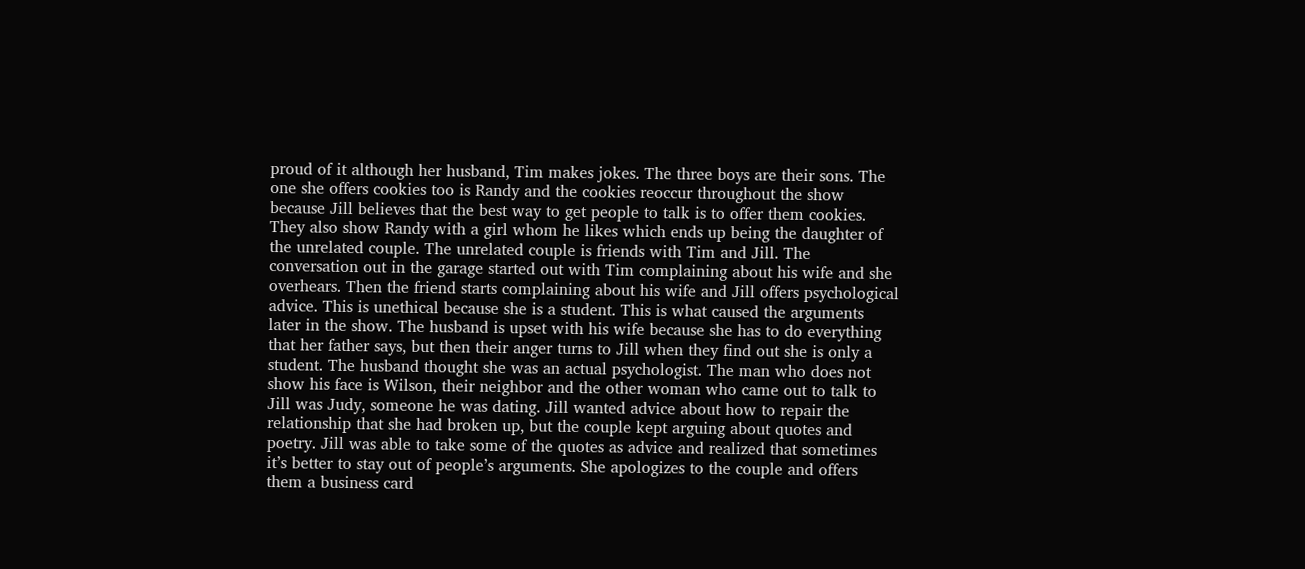proud of it although her husband, Tim makes jokes. The three boys are their sons. The one she offers cookies too is Randy and the cookies reoccur throughout the show because Jill believes that the best way to get people to talk is to offer them cookies. They also show Randy with a girl whom he likes which ends up being the daughter of the unrelated couple. The unrelated couple is friends with Tim and Jill. The conversation out in the garage started out with Tim complaining about his wife and she overhears. Then the friend starts complaining about his wife and Jill offers psychological advice. This is unethical because she is a student. This is what caused the arguments later in the show. The husband is upset with his wife because she has to do everything that her father says, but then their anger turns to Jill when they find out she is only a student. The husband thought she was an actual psychologist. The man who does not show his face is Wilson, their neighbor and the other woman who came out to talk to Jill was Judy, someone he was dating. Jill wanted advice about how to repair the relationship that she had broken up, but the couple kept arguing about quotes and poetry. Jill was able to take some of the quotes as advice and realized that sometimes it’s better to stay out of people’s arguments. She apologizes to the couple and offers them a business card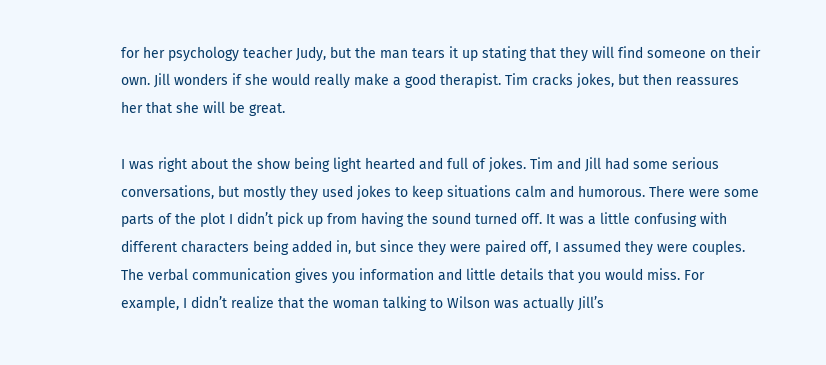for her psychology teacher Judy, but the man tears it up stating that they will find someone on their own. Jill wonders if she would really make a good therapist. Tim cracks jokes, but then reassures her that she will be great.

I was right about the show being light hearted and full of jokes. Tim and Jill had some serious conversations, but mostly they used jokes to keep situations calm and humorous. There were some parts of the plot I didn’t pick up from having the sound turned off. It was a little confusing with different characters being added in, but since they were paired off, I assumed they were couples. The verbal communication gives you information and little details that you would miss. For example, I didn’t realize that the woman talking to Wilson was actually Jill’s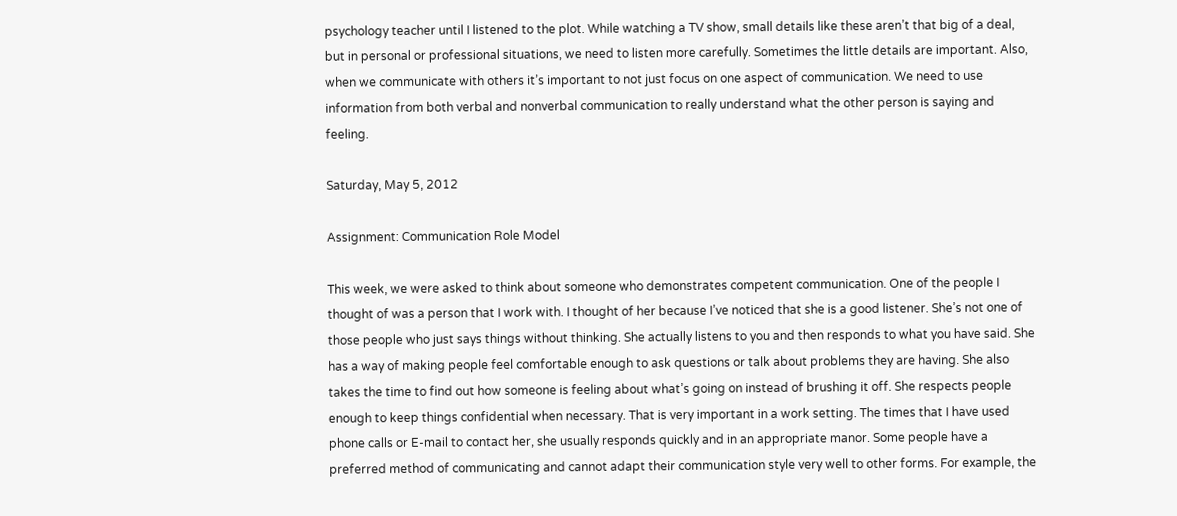psychology teacher until I listened to the plot. While watching a TV show, small details like these aren’t that big of a deal, but in personal or professional situations, we need to listen more carefully. Sometimes the little details are important. Also, when we communicate with others it’s important to not just focus on one aspect of communication. We need to use information from both verbal and nonverbal communication to really understand what the other person is saying and feeling.

Saturday, May 5, 2012

Assignment: Communication Role Model

This week, we were asked to think about someone who demonstrates competent communication. One of the people I thought of was a person that I work with. I thought of her because I’ve noticed that she is a good listener. She’s not one of those people who just says things without thinking. She actually listens to you and then responds to what you have said. She has a way of making people feel comfortable enough to ask questions or talk about problems they are having. She also takes the time to find out how someone is feeling about what’s going on instead of brushing it off. She respects people enough to keep things confidential when necessary. That is very important in a work setting. The times that I have used phone calls or E-mail to contact her, she usually responds quickly and in an appropriate manor. Some people have a preferred method of communicating and cannot adapt their communication style very well to other forms. For example, the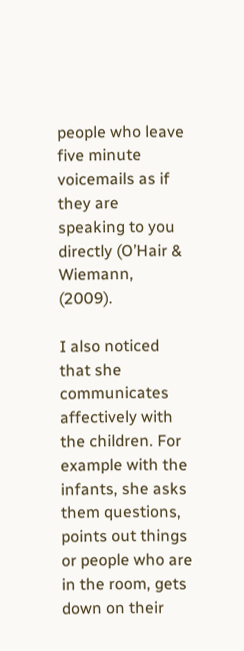people who leave five minute voicemails as if they are speaking to you directly (O’Hair & Wiemann, (2009).

I also noticed that she communicates affectively with the children. For example with the infants, she asks them questions, points out things or people who are in the room, gets down on their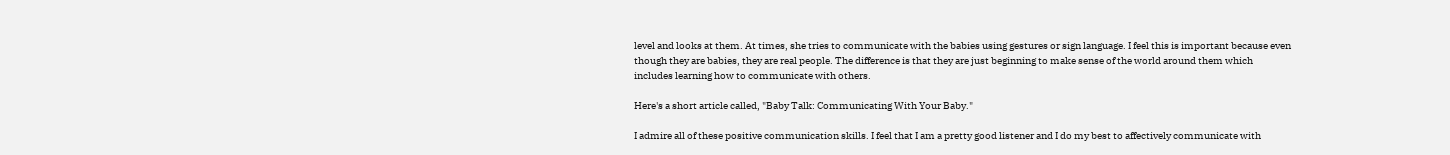level and looks at them. At times, she tries to communicate with the babies using gestures or sign language. I feel this is important because even though they are babies, they are real people. The difference is that they are just beginning to make sense of the world around them which includes learning how to communicate with others.

Here's a short article called, "Baby Talk: Communicating With Your Baby."

I admire all of these positive communication skills. I feel that I am a pretty good listener and I do my best to affectively communicate with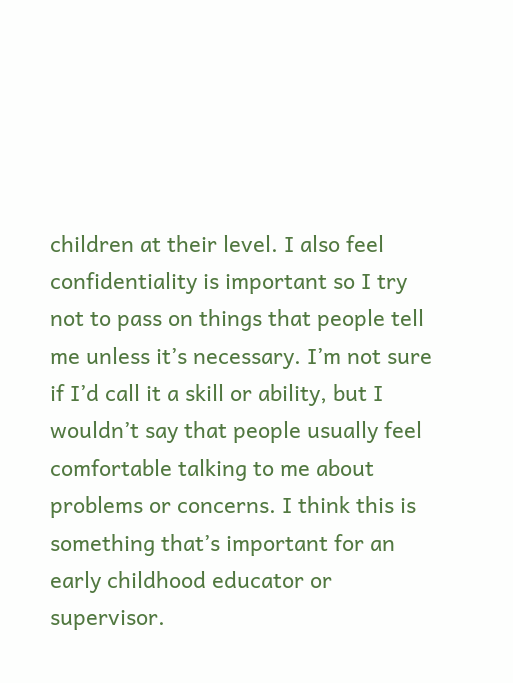children at their level. I also feel confidentiality is important so I try not to pass on things that people tell me unless it’s necessary. I’m not sure if I’d call it a skill or ability, but I wouldn’t say that people usually feel comfortable talking to me about problems or concerns. I think this is something that’s important for an early childhood educator or supervisor.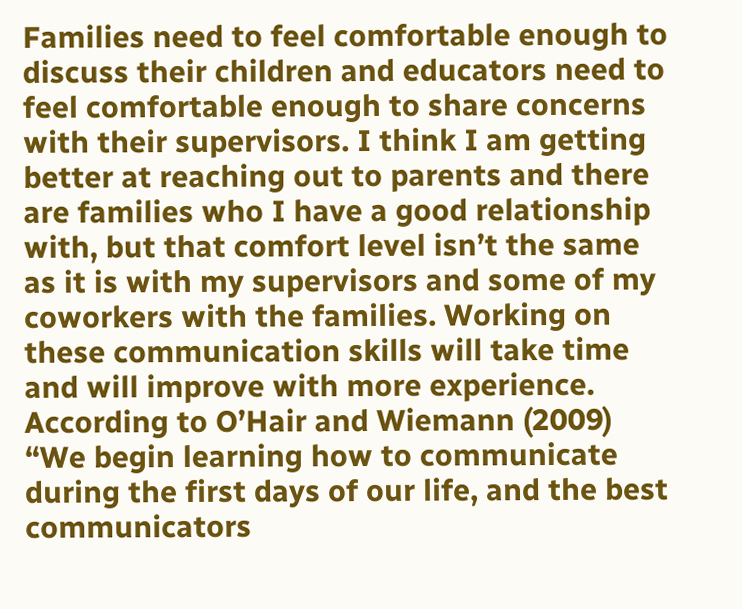Families need to feel comfortable enough to discuss their children and educators need to feel comfortable enough to share concerns with their supervisors. I think I am getting better at reaching out to parents and there are families who I have a good relationship with, but that comfort level isn’t the same as it is with my supervisors and some of my coworkers with the families. Working on these communication skills will take time and will improve with more experience. According to O’Hair and Wiemann (2009) “We begin learning how to communicate during the first days of our life, and the best communicators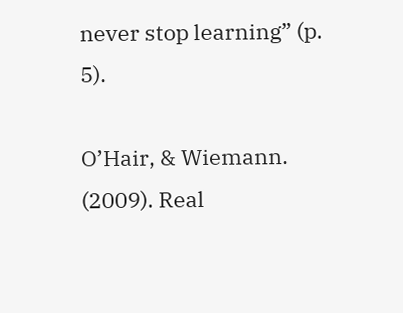never stop learning” (p. 5).

O’Hair, & Wiemann. (2009). Real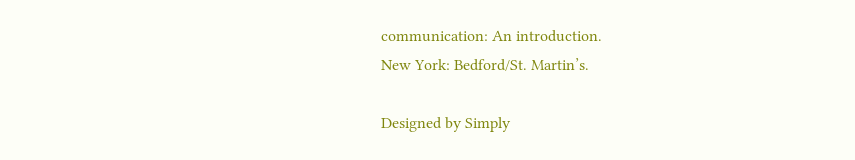communication: An introduction.
New York: Bedford/St. Martin’s.

Designed by Simply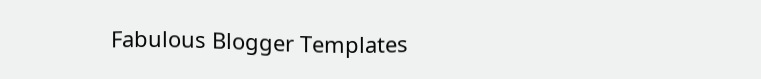Fabulous Blogger Templates